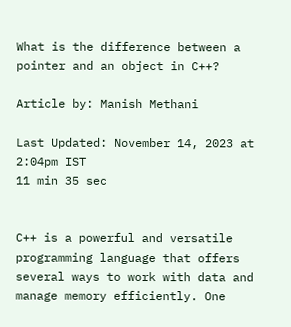What is the difference between a pointer and an object in C++?

Article by: Manish Methani

Last Updated: November 14, 2023 at 2:04pm IST
11 min 35 sec


C++ is a powerful and versatile programming language that offers several ways to work with data and manage memory efficiently. One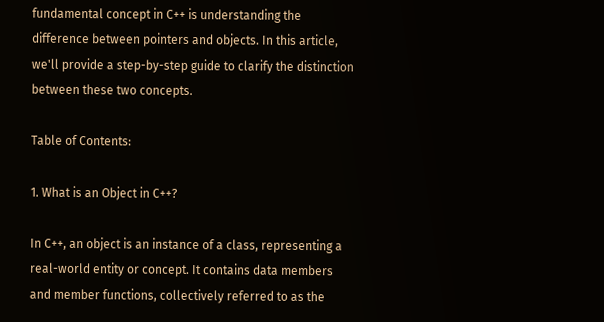fundamental concept in C++ is understanding the difference between pointers and objects. In this article, we'll provide a step-by-step guide to clarify the distinction between these two concepts.

Table of Contents:

1. What is an Object in C++?

In C++, an object is an instance of a class, representing a real-world entity or concept. It contains data members and member functions, collectively referred to as the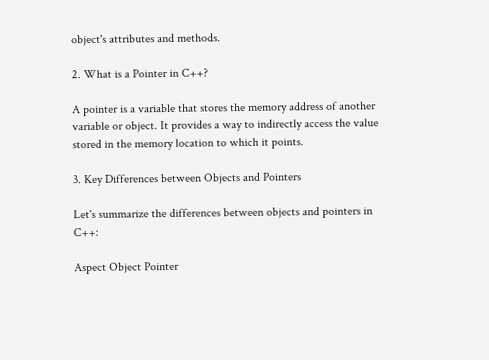object's attributes and methods.

2. What is a Pointer in C++?

A pointer is a variable that stores the memory address of another variable or object. It provides a way to indirectly access the value stored in the memory location to which it points.

3. Key Differences between Objects and Pointers

Let's summarize the differences between objects and pointers in C++:

Aspect Object Pointer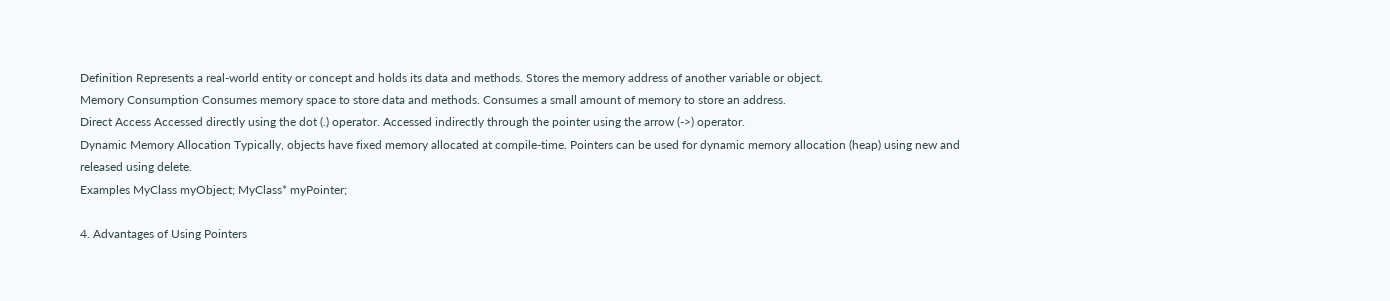Definition Represents a real-world entity or concept and holds its data and methods. Stores the memory address of another variable or object.
Memory Consumption Consumes memory space to store data and methods. Consumes a small amount of memory to store an address.
Direct Access Accessed directly using the dot (.) operator. Accessed indirectly through the pointer using the arrow (->) operator.
Dynamic Memory Allocation Typically, objects have fixed memory allocated at compile-time. Pointers can be used for dynamic memory allocation (heap) using new and released using delete.
Examples MyClass myObject; MyClass* myPointer;

4. Advantages of Using Pointers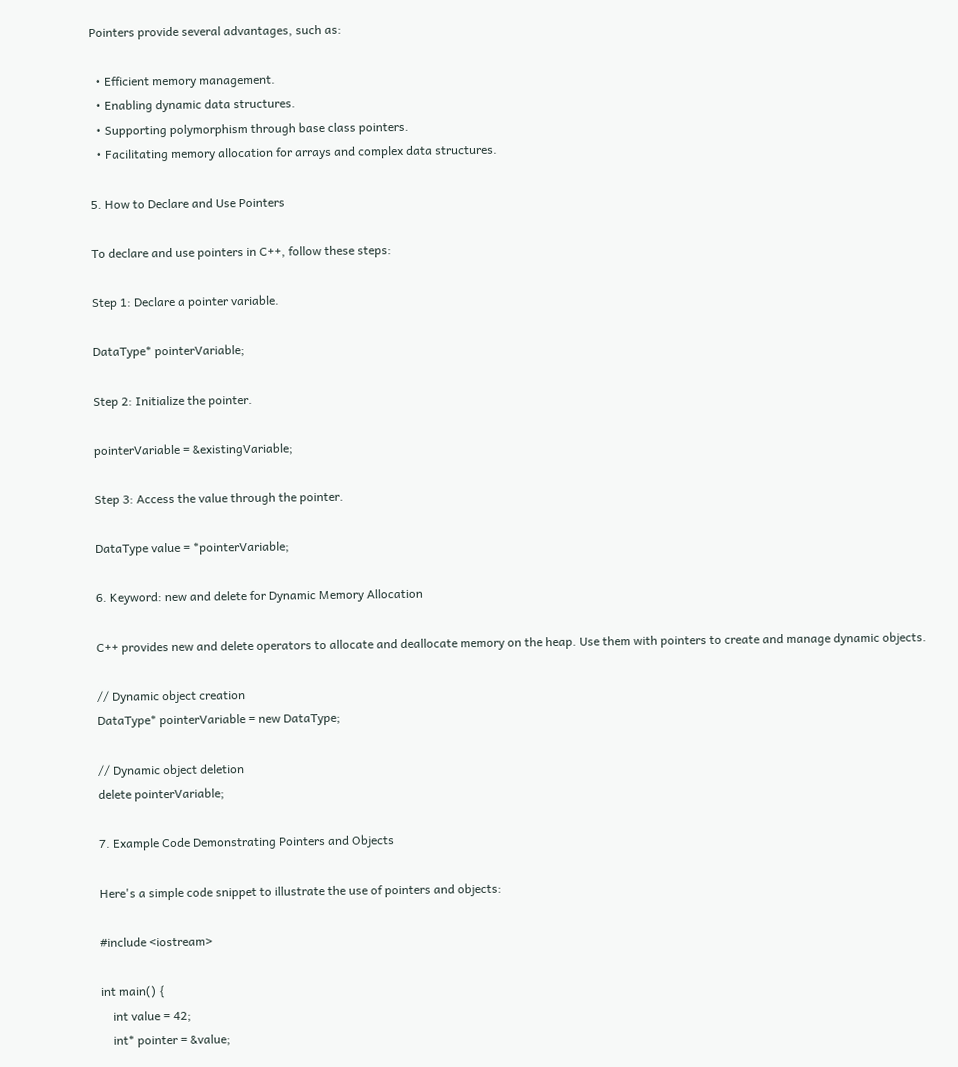Pointers provide several advantages, such as:

  • Efficient memory management.
  • Enabling dynamic data structures.
  • Supporting polymorphism through base class pointers.
  • Facilitating memory allocation for arrays and complex data structures.

5. How to Declare and Use Pointers

To declare and use pointers in C++, follow these steps:

Step 1: Declare a pointer variable.

DataType* pointerVariable;

Step 2: Initialize the pointer.

pointerVariable = &existingVariable;

Step 3: Access the value through the pointer.

DataType value = *pointerVariable;

6. Keyword: new and delete for Dynamic Memory Allocation

C++ provides new and delete operators to allocate and deallocate memory on the heap. Use them with pointers to create and manage dynamic objects.

// Dynamic object creation
DataType* pointerVariable = new DataType;

// Dynamic object deletion
delete pointerVariable;

7. Example Code Demonstrating Pointers and Objects

Here's a simple code snippet to illustrate the use of pointers and objects:

#include <iostream>

int main() {
    int value = 42;
    int* pointer = &value;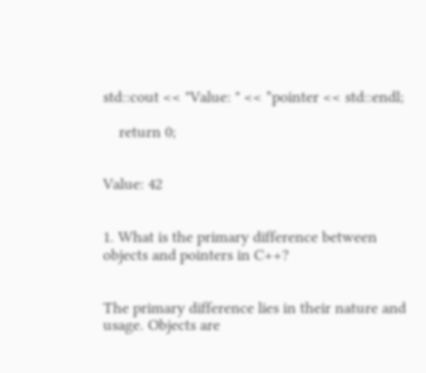std::cout << "Value: " << *pointer << std::endl;

    return 0;


Value: 42


1. What is the primary difference between objects and pointers in C++?


The primary difference lies in their nature and usage. Objects are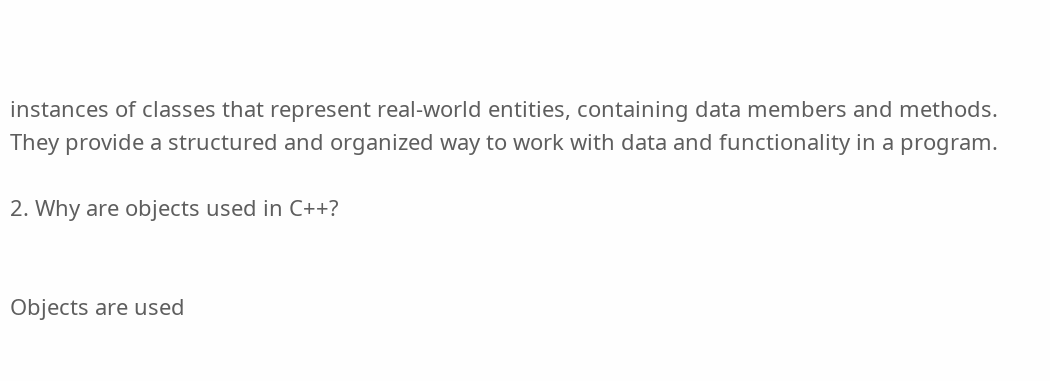instances of classes that represent real-world entities, containing data members and methods. They provide a structured and organized way to work with data and functionality in a program.

2. Why are objects used in C++?


Objects are used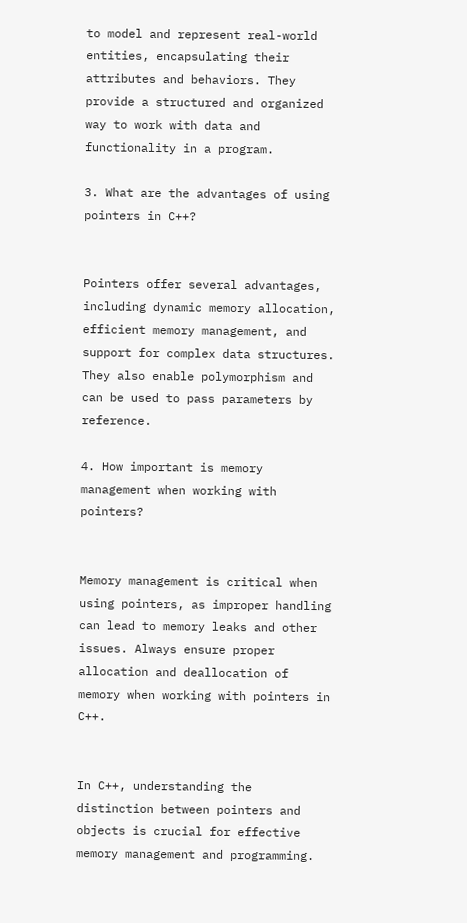to model and represent real-world entities, encapsulating their attributes and behaviors. They provide a structured and organized way to work with data and functionality in a program.

3. What are the advantages of using pointers in C++?


Pointers offer several advantages, including dynamic memory allocation, efficient memory management, and support for complex data structures. They also enable polymorphism and can be used to pass parameters by reference.

4. How important is memory management when working with pointers?


Memory management is critical when using pointers, as improper handling can lead to memory leaks and other issues. Always ensure proper allocation and deallocation of memory when working with pointers in C++.


In C++, understanding the distinction between pointers and objects is crucial for effective memory management and programming.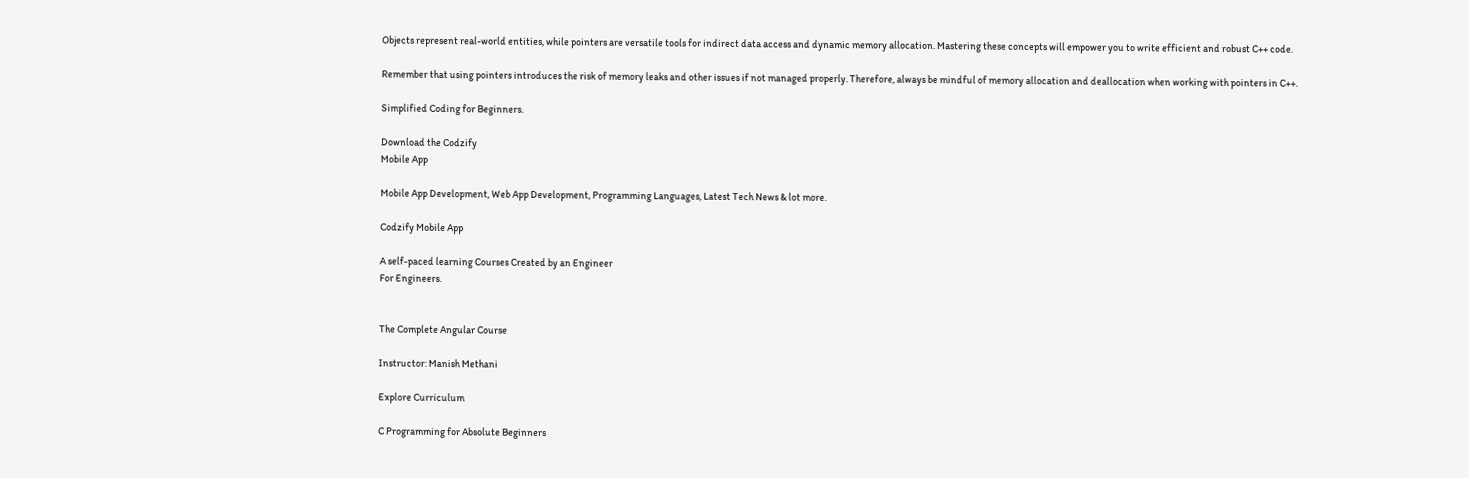Objects represent real-world entities, while pointers are versatile tools for indirect data access and dynamic memory allocation. Mastering these concepts will empower you to write efficient and robust C++ code.

Remember that using pointers introduces the risk of memory leaks and other issues if not managed properly. Therefore, always be mindful of memory allocation and deallocation when working with pointers in C++.

Simplified Coding for Beginners.

Download the Codzify
Mobile App

Mobile App Development, Web App Development, Programming Languages, Latest Tech News & lot more.

Codzify Mobile App

A self-paced learning Courses Created by an Engineer
For Engineers.


The Complete Angular Course

Instructor: Manish Methani

Explore Curriculum

C Programming for Absolute Beginners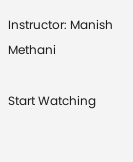Instructor: Manish Methani

Start Watching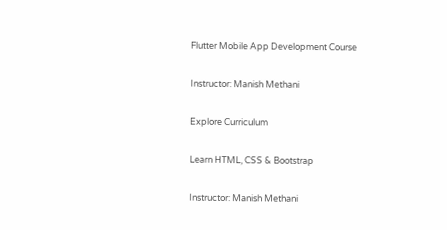Flutter Mobile App Development Course

Instructor: Manish Methani

Explore Curriculum

Learn HTML, CSS & Bootstrap

Instructor: Manish Methani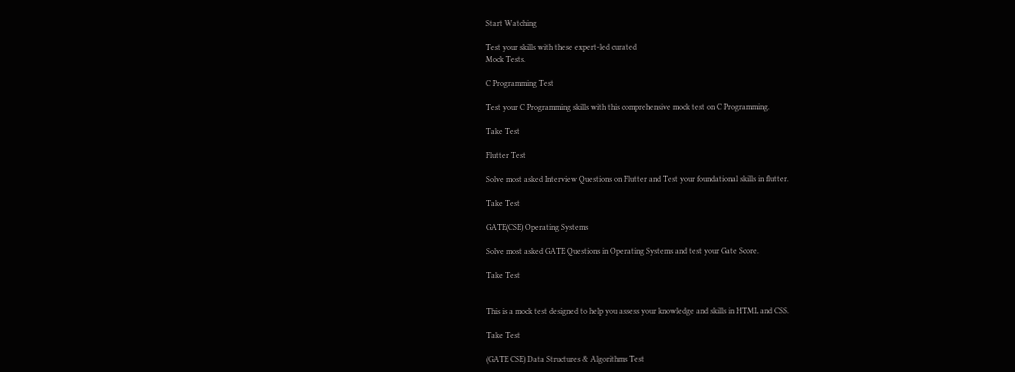Start Watching

Test your skills with these expert-led curated
Mock Tests.

C Programming Test

Test your C Programming skills with this comprehensive mock test on C Programming.

Take Test

Flutter Test

Solve most asked Interview Questions on Flutter and Test your foundational skills in flutter.

Take Test

GATE(CSE) Operating Systems

Solve most asked GATE Questions in Operating Systems and test your Gate Score.

Take Test


This is a mock test designed to help you assess your knowledge and skills in HTML and CSS.

Take Test

(GATE CSE) Data Structures & Algorithms Test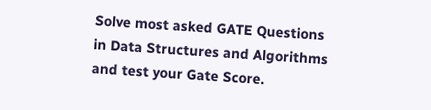Solve most asked GATE Questions in Data Structures and Algorithms and test your Gate Score.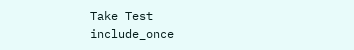Take Test
include_once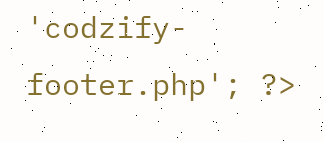'codzify-footer.php'; ?>